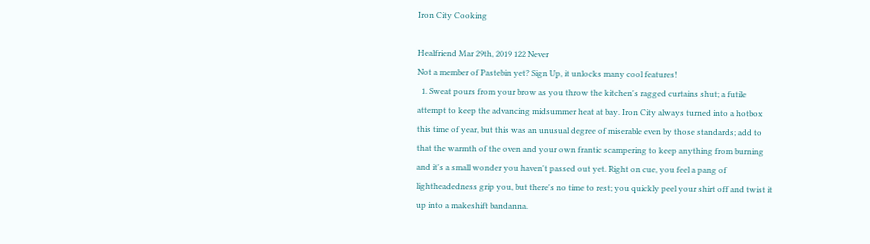Iron City Cooking

Healfriend Mar 29th, 2019 122 Never
Not a member of Pastebin yet? Sign Up, it unlocks many cool features!
  1. Sweat pours from your brow as you throw the kitchen's ragged curtains shut; a futile attempt to keep the advancing midsummer heat at bay. Iron City always turned into a hotbox this time of year, but this was an unusual degree of miserable even by those standards; add to that the warmth of the oven and your own frantic scampering to keep anything from burning and it's a small wonder you haven't passed out yet. Right on cue, you feel a pang of lightheadedness grip you, but there's no time to rest; you quickly peel your shirt off and twist it up into a makeshift bandanna.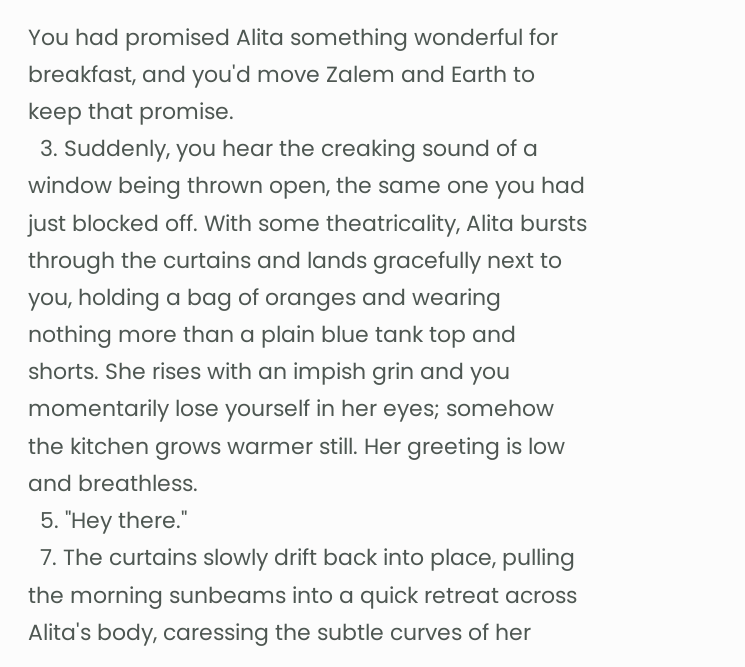You had promised Alita something wonderful for breakfast, and you'd move Zalem and Earth to keep that promise.
  3. Suddenly, you hear the creaking sound of a window being thrown open, the same one you had just blocked off. With some theatricality, Alita bursts through the curtains and lands gracefully next to you, holding a bag of oranges and wearing nothing more than a plain blue tank top and shorts. She rises with an impish grin and you momentarily lose yourself in her eyes; somehow the kitchen grows warmer still. Her greeting is low and breathless.
  5. "Hey there."
  7. The curtains slowly drift back into place, pulling the morning sunbeams into a quick retreat across Alita's body, caressing the subtle curves of her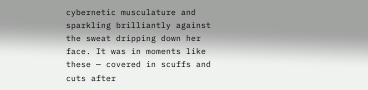cybernetic musculature and sparkling brilliantly against the sweat dripping down her face. It was in moments like these — covered in scuffs and cuts after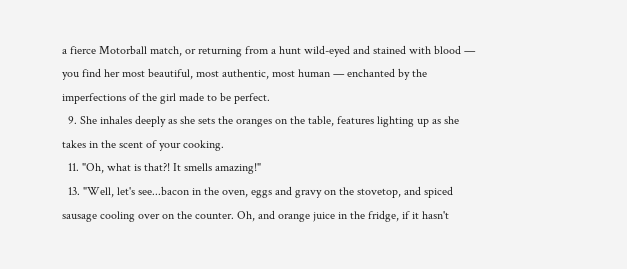a fierce Motorball match, or returning from a hunt wild-eyed and stained with blood — you find her most beautiful, most authentic, most human — enchanted by the imperfections of the girl made to be perfect.
  9. She inhales deeply as she sets the oranges on the table, features lighting up as she takes in the scent of your cooking.
  11. "Oh, what is that?! It smells amazing!"
  13. "Well, let's see...bacon in the oven, eggs and gravy on the stovetop, and spiced sausage cooling over on the counter. Oh, and orange juice in the fridge, if it hasn't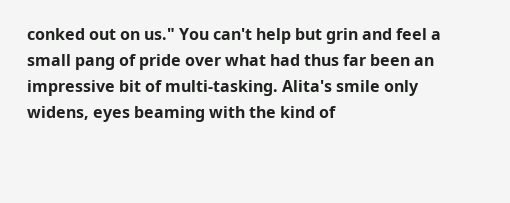conked out on us." You can't help but grin and feel a small pang of pride over what had thus far been an impressive bit of multi-tasking. Alita's smile only widens, eyes beaming with the kind of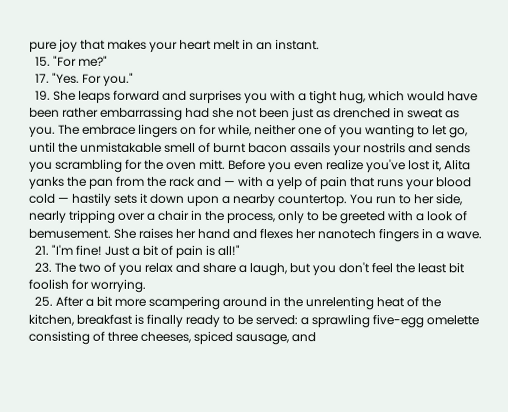pure joy that makes your heart melt in an instant.
  15. "For me?"
  17. "Yes. For you."
  19. She leaps forward and surprises you with a tight hug, which would have been rather embarrassing had she not been just as drenched in sweat as you. The embrace lingers on for while, neither one of you wanting to let go, until the unmistakable smell of burnt bacon assails your nostrils and sends you scrambling for the oven mitt. Before you even realize you've lost it, Alita yanks the pan from the rack and — with a yelp of pain that runs your blood cold — hastily sets it down upon a nearby countertop. You run to her side, nearly tripping over a chair in the process, only to be greeted with a look of bemusement. She raises her hand and flexes her nanotech fingers in a wave.
  21. "I'm fine! Just a bit of pain is all!"
  23. The two of you relax and share a laugh, but you don't feel the least bit foolish for worrying.
  25. After a bit more scampering around in the unrelenting heat of the kitchen, breakfast is finally ready to be served: a sprawling five-egg omelette consisting of three cheeses, spiced sausage, and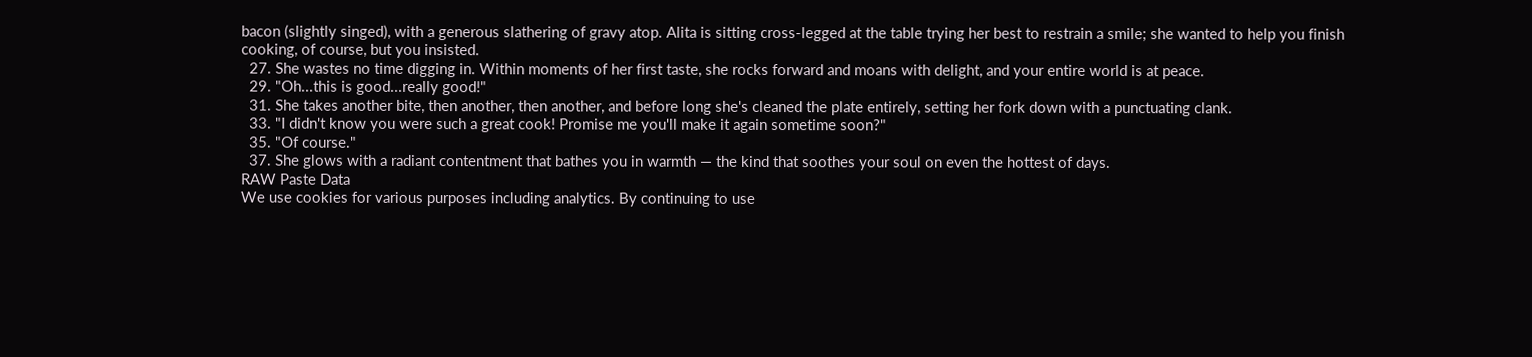bacon (slightly singed), with a generous slathering of gravy atop. Alita is sitting cross-legged at the table trying her best to restrain a smile; she wanted to help you finish cooking, of course, but you insisted.
  27. She wastes no time digging in. Within moments of her first taste, she rocks forward and moans with delight, and your entire world is at peace.
  29. "Oh...this is good...really good!"
  31. She takes another bite, then another, then another, and before long she's cleaned the plate entirely, setting her fork down with a punctuating clank.
  33. "I didn't know you were such a great cook! Promise me you'll make it again sometime soon?"
  35. "Of course."
  37. She glows with a radiant contentment that bathes you in warmth — the kind that soothes your soul on even the hottest of days.
RAW Paste Data
We use cookies for various purposes including analytics. By continuing to use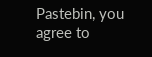Pastebin, you agree to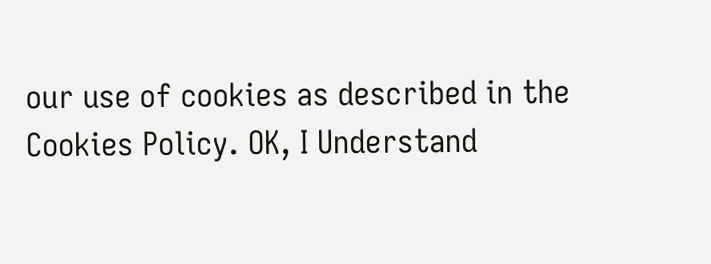our use of cookies as described in the Cookies Policy. OK, I Understand